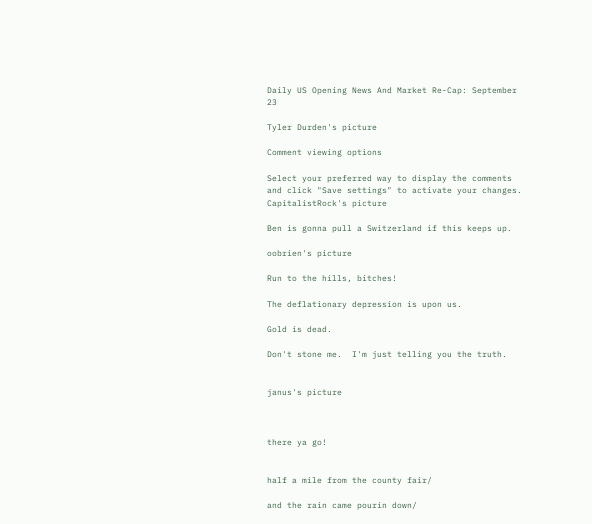Daily US Opening News And Market Re-Cap: September 23

Tyler Durden's picture

Comment viewing options

Select your preferred way to display the comments and click "Save settings" to activate your changes.
CapitalistRock's picture

Ben is gonna pull a Switzerland if this keeps up.

oobrien's picture

Run to the hills, bitches!

The deflationary depression is upon us.

Gold is dead.

Don't stone me.  I'm just telling you the truth.


janus's picture



there ya go!


half a mile from the county fair/

and the rain came pourin down/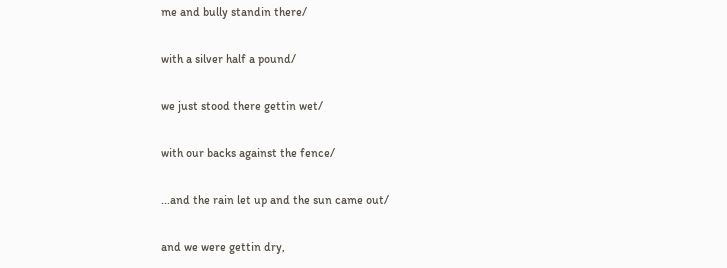me and bully standin there/

with a silver half a pound/

we just stood there gettin wet/

with our backs against the fence/

...and the rain let up and the sun came out/

and we were gettin dry,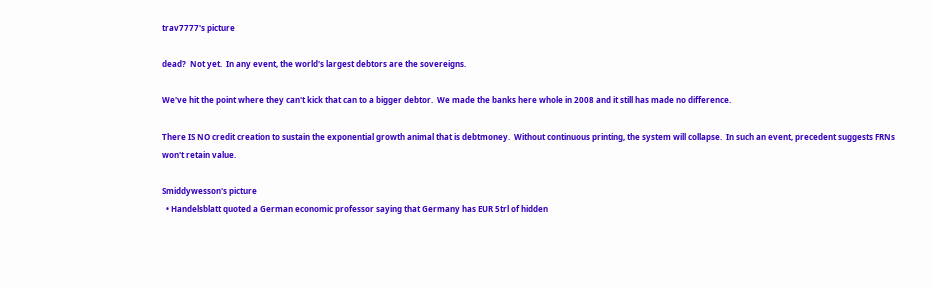trav7777's picture

dead?  Not yet.  In any event, the world's largest debtors are the sovereigns.

We've hit the point where they can't kick that can to a bigger debtor.  We made the banks here whole in 2008 and it still has made no difference.

There IS NO credit creation to sustain the exponential growth animal that is debtmoney.  Without continuous printing, the system will collapse.  In such an event, precedent suggests FRNs won't retain value.

Smiddywesson's picture
  • Handelsblatt quoted a German economic professor saying that Germany has EUR 5trl of hidden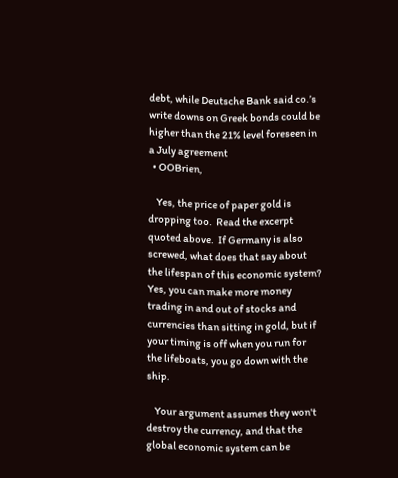debt, while Deutsche Bank said co.’s write downs on Greek bonds could be higher than the 21% level foreseen in a July agreement
  • OOBrien,

    Yes, the price of paper gold is dropping too.  Read the excerpt quoted above.  If Germany is also screwed, what does that say about the lifespan of this economic system?  Yes, you can make more money trading in and out of stocks and currencies than sitting in gold, but if your timing is off when you run for the lifeboats, you go down with the ship.

    Your argument assumes they won't destroy the currency, and that the global economic system can be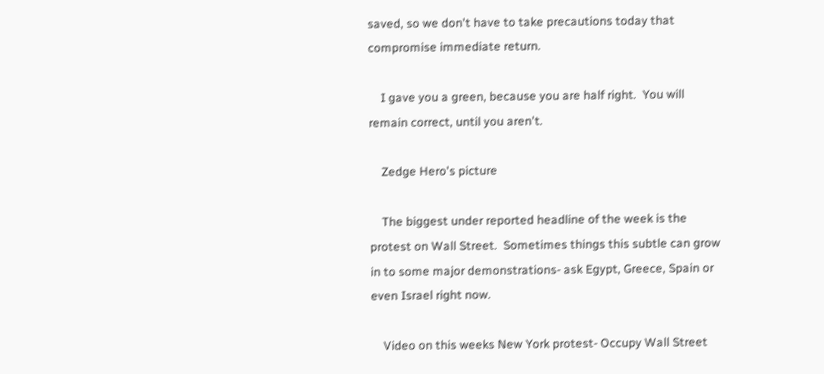saved, so we don't have to take precautions today that compromise immediate return.

    I gave you a green, because you are half right.  You will remain correct, until you aren't.

    Zedge Hero's picture

    The biggest under reported headline of the week is the protest on Wall Street.  Sometimes things this subtle can grow in to some major demonstrations- ask Egypt, Greece, Spain or even Israel right now.

    Video on this weeks New York protest- Occupy Wall Street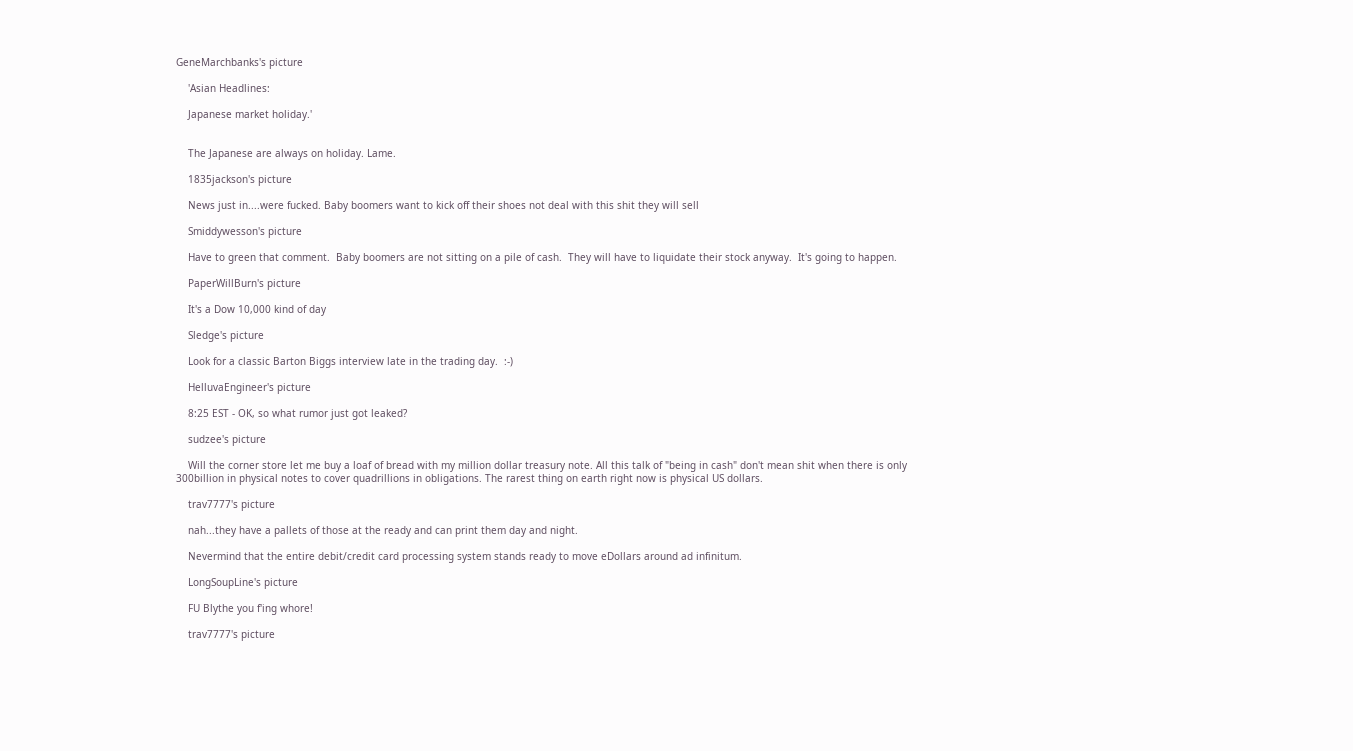GeneMarchbanks's picture

    'Asian Headlines:

    Japanese market holiday.'


    The Japanese are always on holiday. Lame.

    1835jackson's picture

    News just in....were fucked. Baby boomers want to kick off their shoes not deal with this shit they will sell

    Smiddywesson's picture

    Have to green that comment.  Baby boomers are not sitting on a pile of cash.  They will have to liquidate their stock anyway.  It's going to happen.

    PaperWillBurn's picture

    It's a Dow 10,000 kind of day

    Sledge's picture

    Look for a classic Barton Biggs interview late in the trading day.  :-)

    HelluvaEngineer's picture

    8:25 EST - OK, so what rumor just got leaked?

    sudzee's picture

    Will the corner store let me buy a loaf of bread with my million dollar treasury note. All this talk of "being in cash" don't mean shit when there is only 300billion in physical notes to cover quadrillions in obligations. The rarest thing on earth right now is physical US dollars.

    trav7777's picture

    nah...they have a pallets of those at the ready and can print them day and night.

    Nevermind that the entire debit/credit card processing system stands ready to move eDollars around ad infinitum.

    LongSoupLine's picture

    FU Blythe you f'ing whore!

    trav7777's picture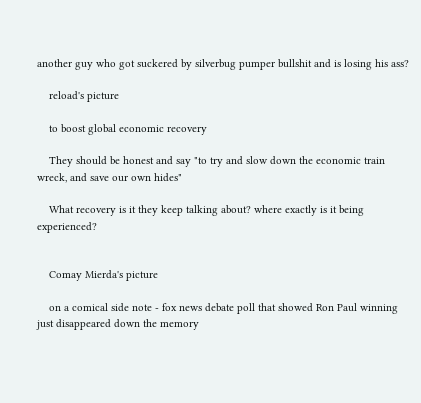another guy who got suckered by silverbug pumper bullshit and is losing his ass?

    reload's picture

    to boost global economic recovery

    They should be honest and say "to try and slow down the economic train wreck, and save our own hides"

    What recovery is it they keep talking about? where exactly is it being experienced?


    Comay Mierda's picture

    on a comical side note - fox news debate poll that showed Ron Paul winning just disappeared down the memory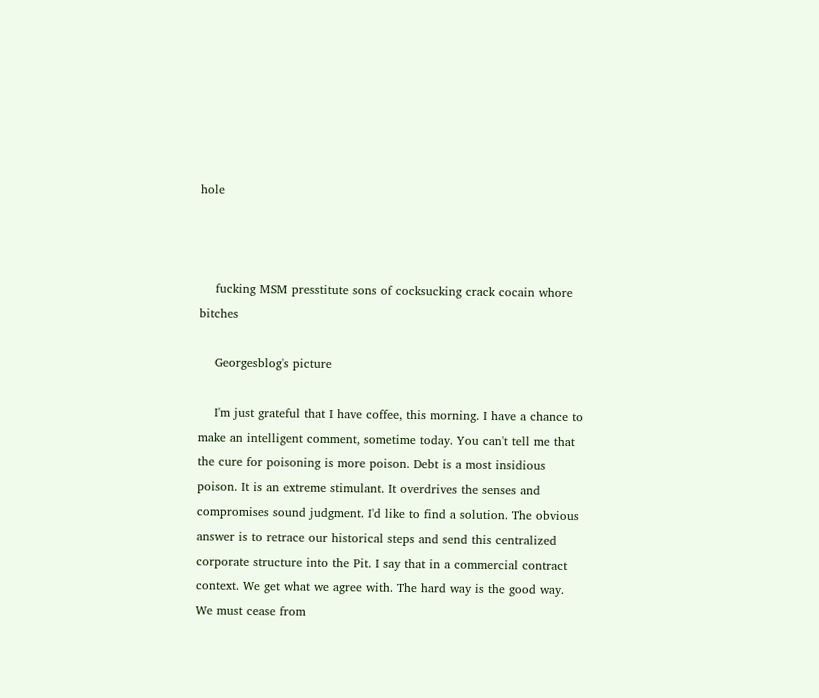hole



    fucking MSM presstitute sons of cocksucking crack cocain whore bitches

    Georgesblog's picture

    I'm just grateful that I have coffee, this morning. I have a chance to make an intelligent comment, sometime today. You can't tell me that the cure for poisoning is more poison. Debt is a most insidious poison. It is an extreme stimulant. It overdrives the senses and compromises sound judgment. I'd like to find a solution. The obvious answer is to retrace our historical steps and send this centralized corporate structure into the Pit. I say that in a commercial contract context. We get what we agree with. The hard way is the good way. We must cease from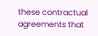these contractual agreements that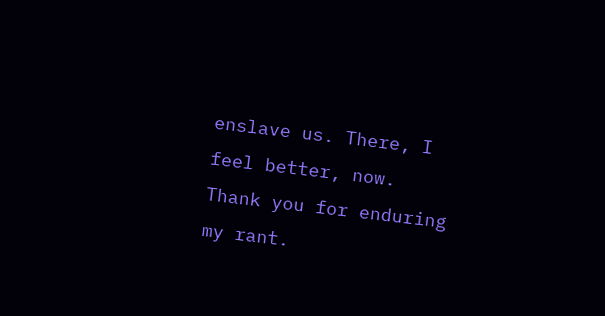enslave us. There, I feel better, now. Thank you for enduring my rant.